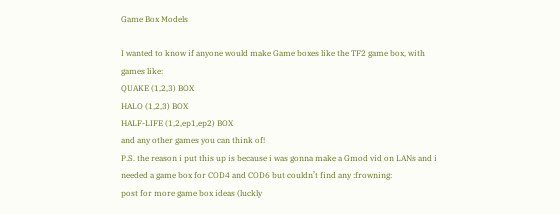Game Box Models

I wanted to know if anyone would make Game boxes like the TF2 game box, with games like:
QUAKE (1,2,3) BOX
HALO (1,2,3) BOX
HALF-LIFE (1,2,ep1,ep2) BOX
and any other games you can think of!
P.S. the reason i put this up is because i was gonna make a Gmod vid on LANs and i needed a game box for COD4 and COD6 but couldn’t find any :frowning:
post for more game box ideas (luckly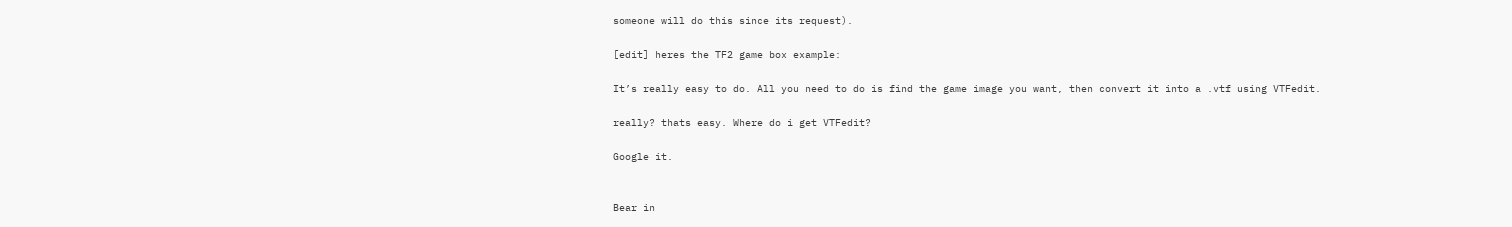someone will do this since its request).

[edit] heres the TF2 game box example:

It’s really easy to do. All you need to do is find the game image you want, then convert it into a .vtf using VTFedit.

really? thats easy. Where do i get VTFedit?

Google it.


Bear in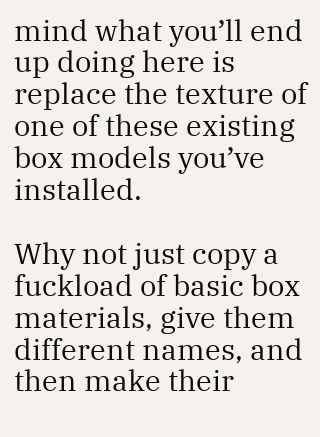mind what you’ll end up doing here is replace the texture of one of these existing box models you’ve installed.

Why not just copy a fuckload of basic box materials, give them different names, and then make their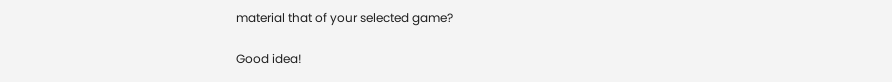material that of your selected game?

Good idea!